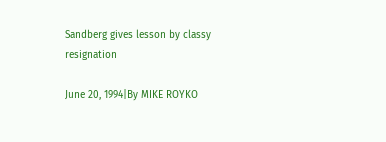Sandberg gives lesson by classy resignation

June 20, 1994|By MIKE ROYKO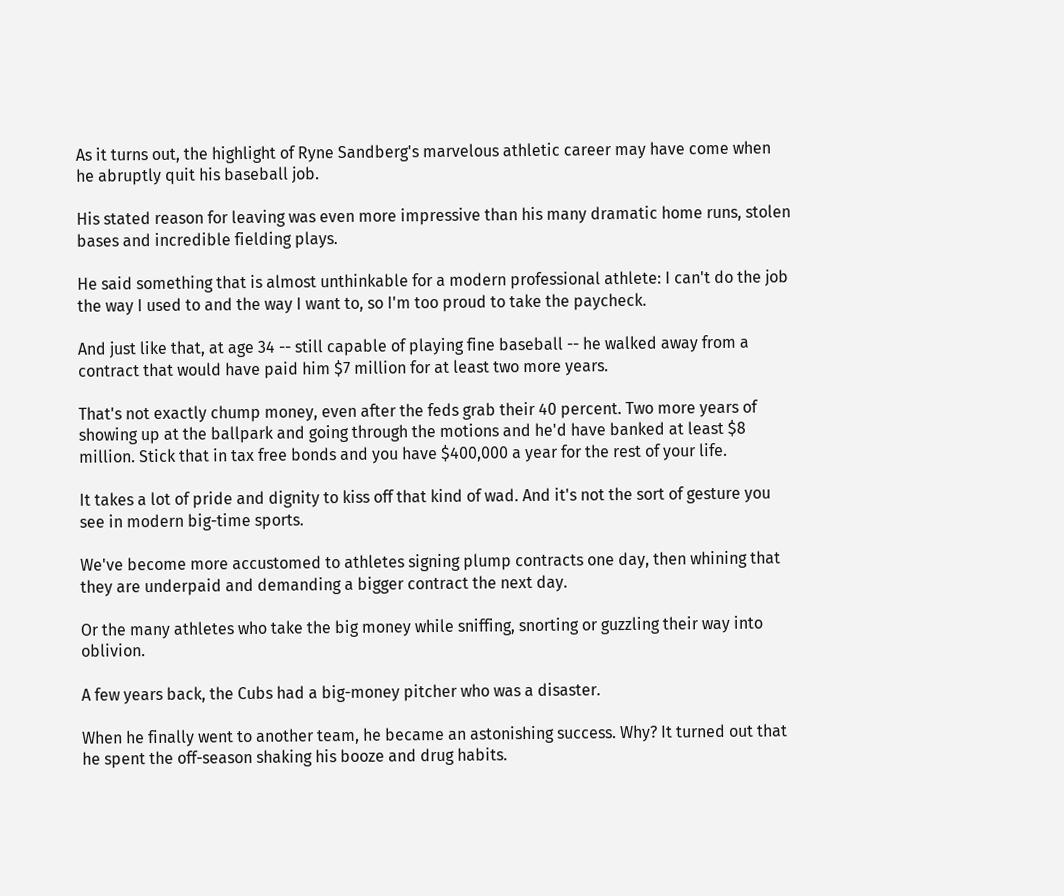As it turns out, the highlight of Ryne Sandberg's marvelous athletic career may have come when he abruptly quit his baseball job.

His stated reason for leaving was even more impressive than his many dramatic home runs, stolen bases and incredible fielding plays.

He said something that is almost unthinkable for a modern professional athlete: I can't do the job the way I used to and the way I want to, so I'm too proud to take the paycheck.

And just like that, at age 34 -- still capable of playing fine baseball -- he walked away from a contract that would have paid him $7 million for at least two more years.

That's not exactly chump money, even after the feds grab their 40 percent. Two more years of showing up at the ballpark and going through the motions and he'd have banked at least $8 million. Stick that in tax free bonds and you have $400,000 a year for the rest of your life.

It takes a lot of pride and dignity to kiss off that kind of wad. And it's not the sort of gesture you see in modern big-time sports.

We've become more accustomed to athletes signing plump contracts one day, then whining that they are underpaid and demanding a bigger contract the next day.

Or the many athletes who take the big money while sniffing, snorting or guzzling their way into oblivion.

A few years back, the Cubs had a big-money pitcher who was a disaster.

When he finally went to another team, he became an astonishing success. Why? It turned out that he spent the off-season shaking his booze and drug habits.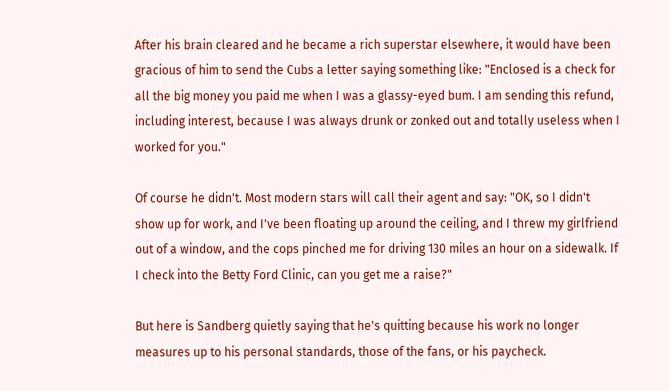After his brain cleared and he became a rich superstar elsewhere, it would have been gracious of him to send the Cubs a letter saying something like: "Enclosed is a check for all the big money you paid me when I was a glassy-eyed bum. I am sending this refund, including interest, because I was always drunk or zonked out and totally useless when I worked for you."

Of course he didn't. Most modern stars will call their agent and say: "OK, so I didn't show up for work, and I've been floating up around the ceiling, and I threw my girlfriend out of a window, and the cops pinched me for driving 130 miles an hour on a sidewalk. If I check into the Betty Ford Clinic, can you get me a raise?"

But here is Sandberg quietly saying that he's quitting because his work no longer measures up to his personal standards, those of the fans, or his paycheck.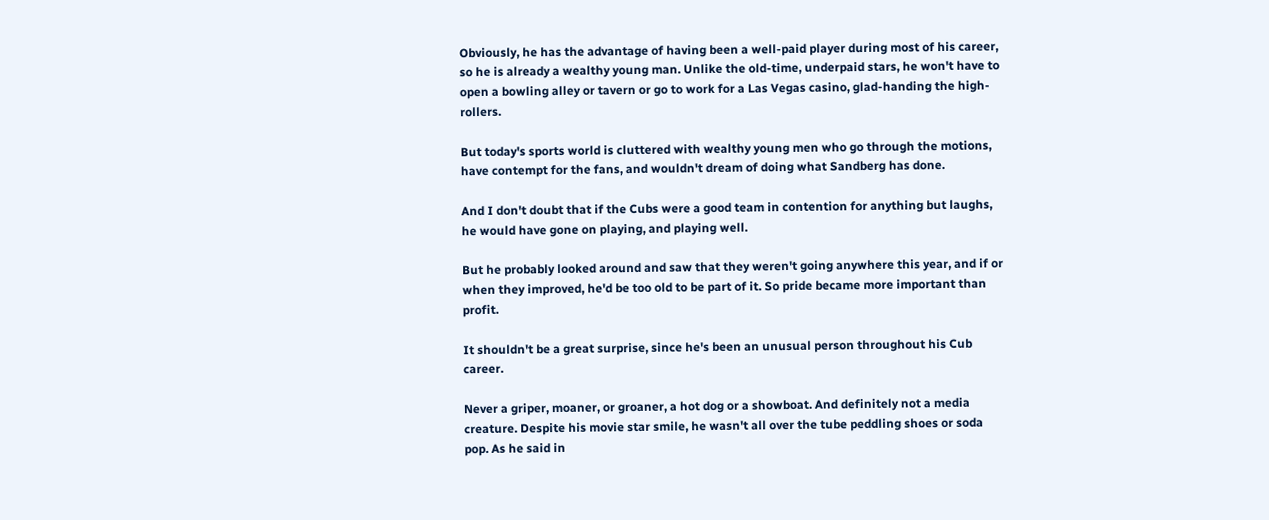Obviously, he has the advantage of having been a well-paid player during most of his career, so he is already a wealthy young man. Unlike the old-time, underpaid stars, he won't have to open a bowling alley or tavern or go to work for a Las Vegas casino, glad-handing the high-rollers.

But today's sports world is cluttered with wealthy young men who go through the motions, have contempt for the fans, and wouldn't dream of doing what Sandberg has done.

And I don't doubt that if the Cubs were a good team in contention for anything but laughs, he would have gone on playing, and playing well.

But he probably looked around and saw that they weren't going anywhere this year, and if or when they improved, he'd be too old to be part of it. So pride became more important than profit.

It shouldn't be a great surprise, since he's been an unusual person throughout his Cub career.

Never a griper, moaner, or groaner, a hot dog or a showboat. And definitely not a media creature. Despite his movie star smile, he wasn't all over the tube peddling shoes or soda pop. As he said in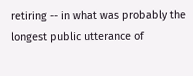retiring -- in what was probably the longest public utterance of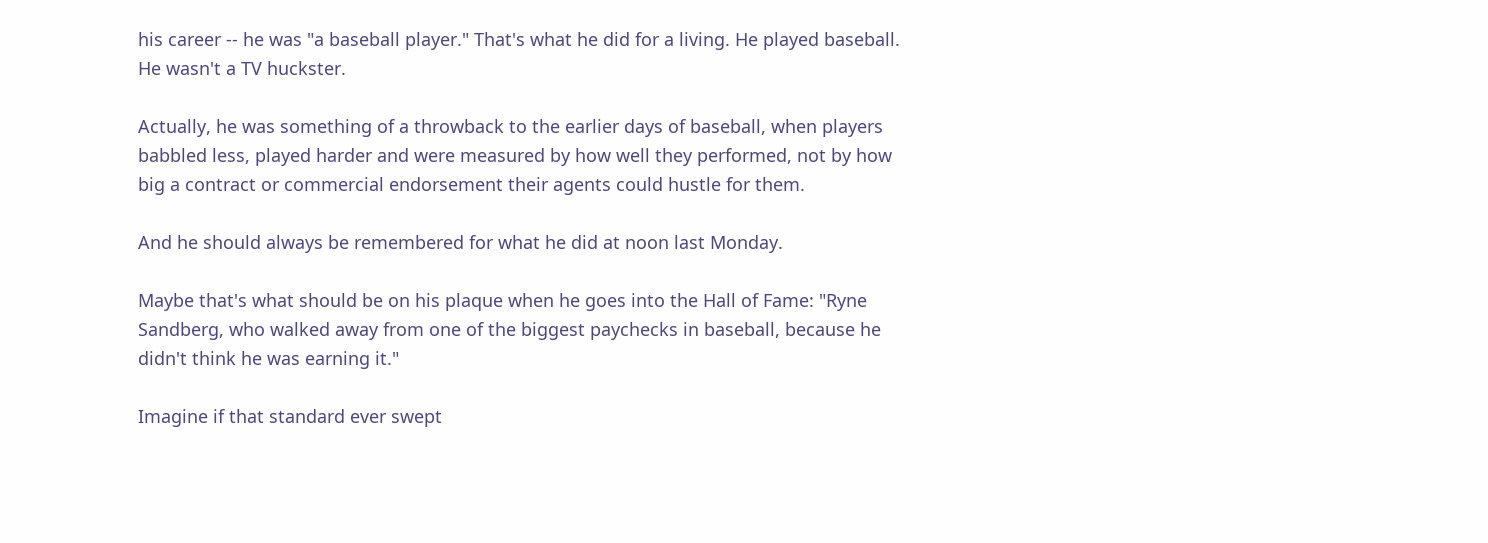his career -- he was "a baseball player." That's what he did for a living. He played baseball. He wasn't a TV huckster.

Actually, he was something of a throwback to the earlier days of baseball, when players babbled less, played harder and were measured by how well they performed, not by how big a contract or commercial endorsement their agents could hustle for them.

And he should always be remembered for what he did at noon last Monday.

Maybe that's what should be on his plaque when he goes into the Hall of Fame: "Ryne Sandberg, who walked away from one of the biggest paychecks in baseball, because he didn't think he was earning it."

Imagine if that standard ever swept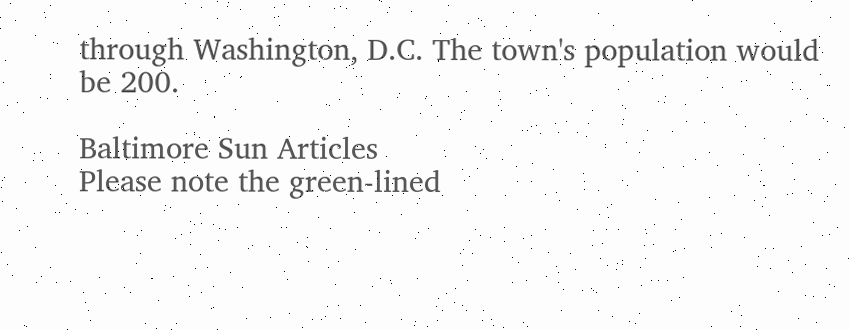through Washington, D.C. The town's population would be 200.

Baltimore Sun Articles
Please note the green-lined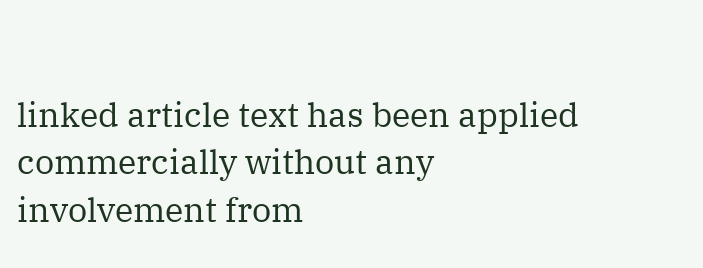linked article text has been applied commercially without any involvement from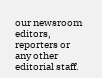our newsroom editors, reporters or any other editorial staff.